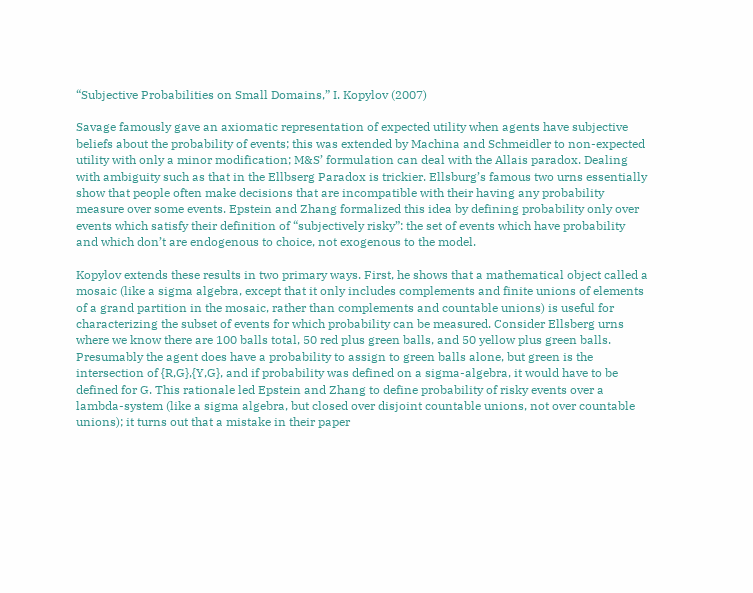“Subjective Probabilities on Small Domains,” I. Kopylov (2007)

Savage famously gave an axiomatic representation of expected utility when agents have subjective beliefs about the probability of events; this was extended by Machina and Schmeidler to non-expected utility with only a minor modification; M&S’ formulation can deal with the Allais paradox. Dealing with ambiguity such as that in the Ellbserg Paradox is trickier. Ellsburg’s famous two urns essentially show that people often make decisions that are incompatible with their having any probability measure over some events. Epstein and Zhang formalized this idea by defining probability only over events which satisfy their definition of “subjectively risky”: the set of events which have probability and which don’t are endogenous to choice, not exogenous to the model.

Kopylov extends these results in two primary ways. First, he shows that a mathematical object called a mosaic (like a sigma algebra, except that it only includes complements and finite unions of elements of a grand partition in the mosaic, rather than complements and countable unions) is useful for characterizing the subset of events for which probability can be measured. Consider Ellsberg urns where we know there are 100 balls total, 50 red plus green balls, and 50 yellow plus green balls. Presumably the agent does have a probability to assign to green balls alone, but green is the intersection of {R,G},{Y,G}, and if probability was defined on a sigma-algebra, it would have to be defined for G. This rationale led Epstein and Zhang to define probability of risky events over a lambda-system (like a sigma algebra, but closed over disjoint countable unions, not over countable unions); it turns out that a mistake in their paper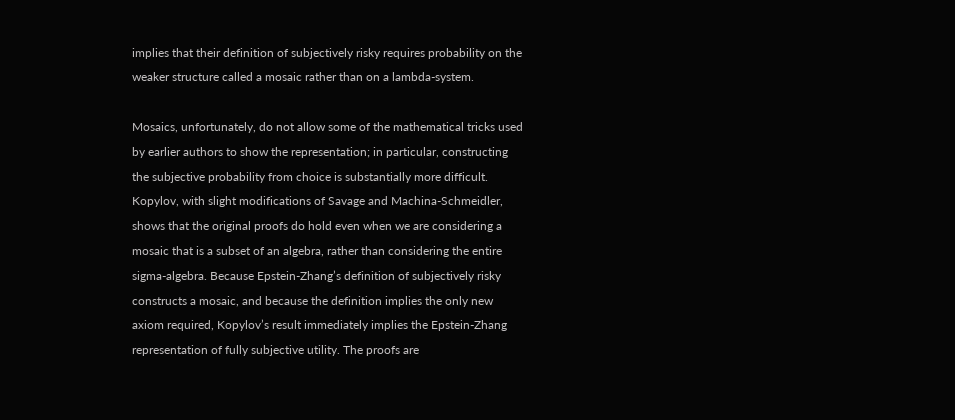implies that their definition of subjectively risky requires probability on the weaker structure called a mosaic rather than on a lambda-system.

Mosaics, unfortunately, do not allow some of the mathematical tricks used by earlier authors to show the representation; in particular, constructing the subjective probability from choice is substantially more difficult. Kopylov, with slight modifications of Savage and Machina-Schmeidler, shows that the original proofs do hold even when we are considering a mosaic that is a subset of an algebra, rather than considering the entire sigma-algebra. Because Epstein-Zhang’s definition of subjectively risky constructs a mosaic, and because the definition implies the only new axiom required, Kopylov’s result immediately implies the Epstein-Zhang representation of fully subjective utility. The proofs are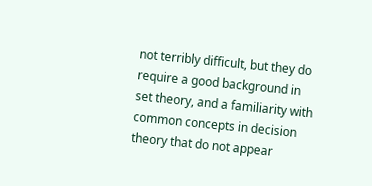not terribly difficult, but they do require a good background in set theory, and a familiarity with common concepts in decision theory that do not appear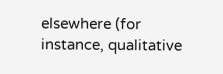elsewhere (for instance, qualitative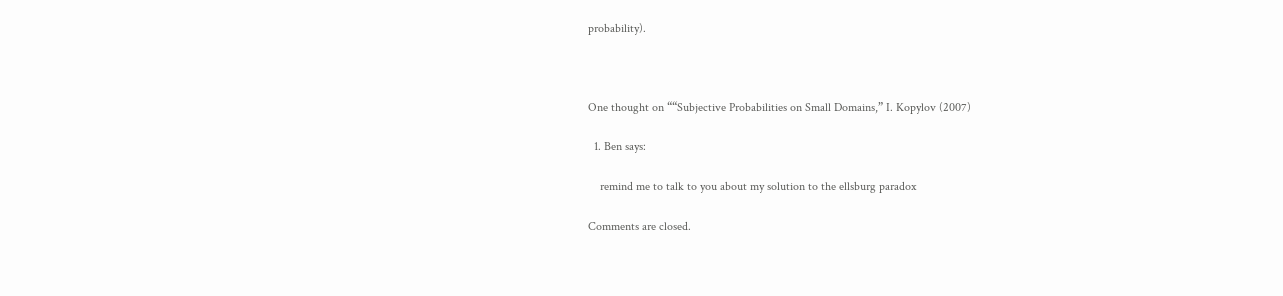probability).



One thought on ““Subjective Probabilities on Small Domains,” I. Kopylov (2007)

  1. Ben says:

    remind me to talk to you about my solution to the ellsburg paradox

Comments are closed.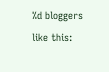%d bloggers like this: